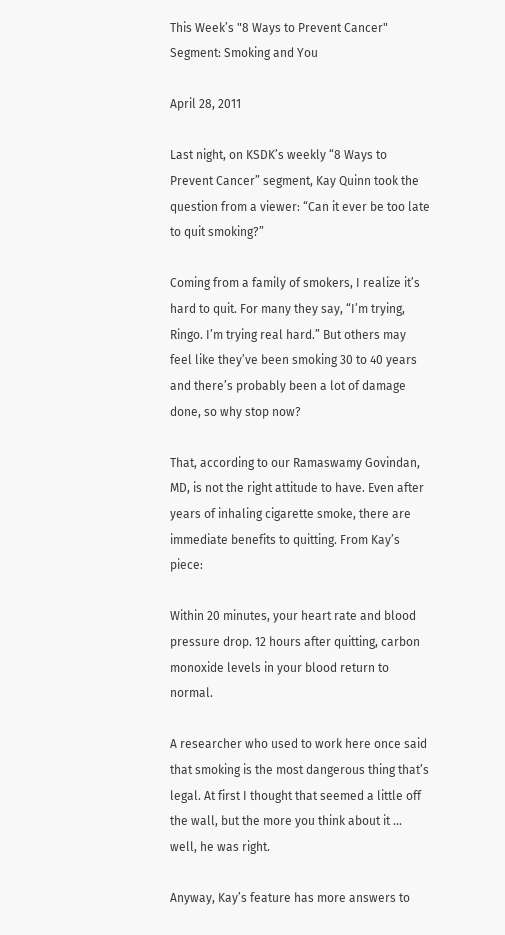This Week’s "8 Ways to Prevent Cancer" Segment: Smoking and You

April 28, 2011

Last night, on KSDK’s weekly “8 Ways to Prevent Cancer” segment, Kay Quinn took the question from a viewer: “Can it ever be too late to quit smoking?”

Coming from a family of smokers, I realize it’s hard to quit. For many they say, “I’m trying, Ringo. I’m trying real hard.” But others may feel like they’ve been smoking 30 to 40 years and there’s probably been a lot of damage done, so why stop now?

That, according to our Ramaswamy Govindan, MD, is not the right attitude to have. Even after years of inhaling cigarette smoke, there are immediate benefits to quitting. From Kay’s piece:

Within 20 minutes, your heart rate and blood pressure drop. 12 hours after quitting, carbon monoxide levels in your blood return to normal.

A researcher who used to work here once said that smoking is the most dangerous thing that’s legal. At first I thought that seemed a little off the wall, but the more you think about it … well, he was right.

Anyway, Kay’s feature has more answers to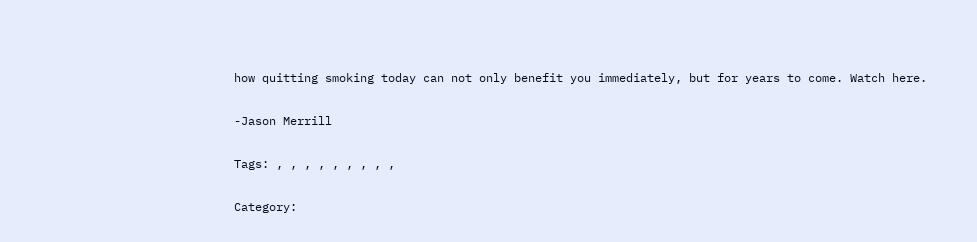how quitting smoking today can not only benefit you immediately, but for years to come. Watch here.

-Jason Merrill

Tags: , , , , , , , , ,

Category: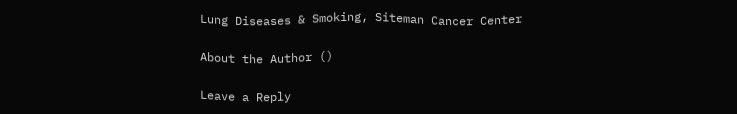Lung Diseases & Smoking, Siteman Cancer Center

About the Author ()

Leave a Reply